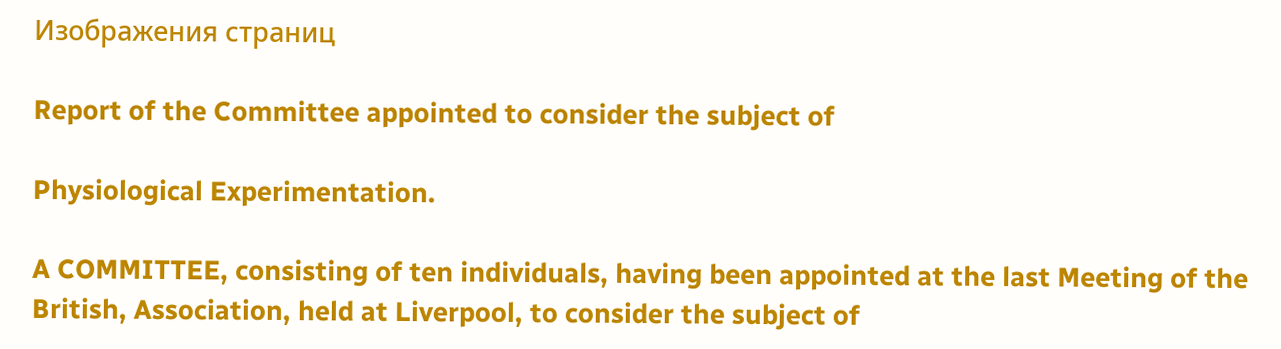Изображения страниц

Report of the Committee appointed to consider the subject of

Physiological Experimentation.

A COMMITTEE, consisting of ten individuals, having been appointed at the last Meeting of the British, Association, held at Liverpool, to consider the subject of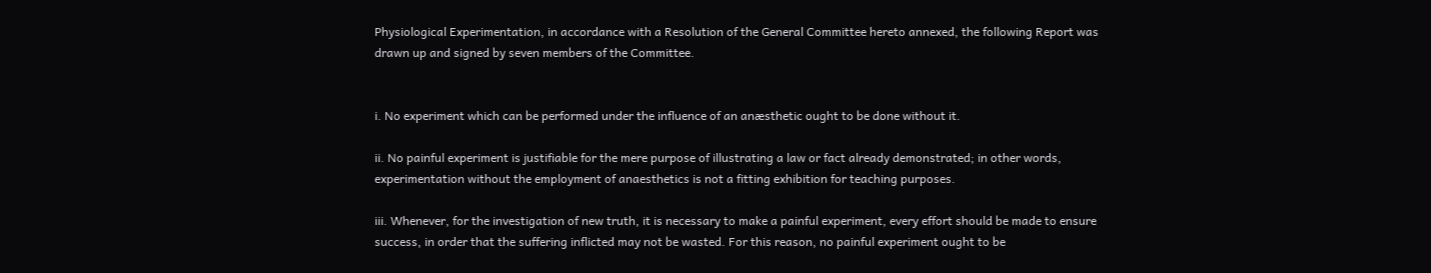Physiological Experimentation, in accordance with a Resolution of the General Committee hereto annexed, the following Report was drawn up and signed by seven members of the Committee.


i. No experiment which can be performed under the influence of an anæsthetic ought to be done without it.

ii. No painful experiment is justifiable for the mere purpose of illustrating a law or fact already demonstrated; in other words, experimentation without the employment of anaesthetics is not a fitting exhibition for teaching purposes.

iii. Whenever, for the investigation of new truth, it is necessary to make a painful experiment, every effort should be made to ensure success, in order that the suffering inflicted may not be wasted. For this reason, no painful experiment ought to be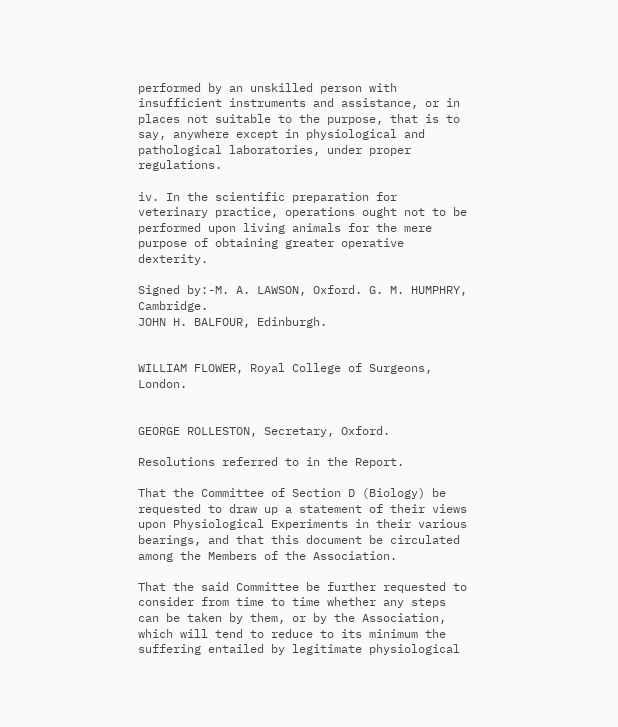performed by an unskilled person with insufficient instruments and assistance, or in places not suitable to the purpose, that is to say, anywhere except in physiological and pathological laboratories, under proper regulations.

iv. In the scientific preparation for veterinary practice, operations ought not to be performed upon living animals for the mere purpose of obtaining greater operative dexterity.

Signed by:-M. A. LAWSON, Oxford. G. M. HUMPHRY, Cambridge.
JOHN H. BALFOUR, Edinburgh.


WILLIAM FLOWER, Royal College of Surgeons, London.


GEORGE ROLLESTON, Secretary, Oxford.

Resolutions referred to in the Report.

That the Committee of Section D (Biology) be requested to draw up a statement of their views upon Physiological Experiments in their various bearings, and that this document be circulated among the Members of the Association.

That the said Committee be further requested to consider from time to time whether any steps can be taken by them, or by the Association, which will tend to reduce to its minimum the suffering entailed by legitimate physiological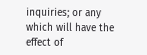inquiries; or any which will have the effect of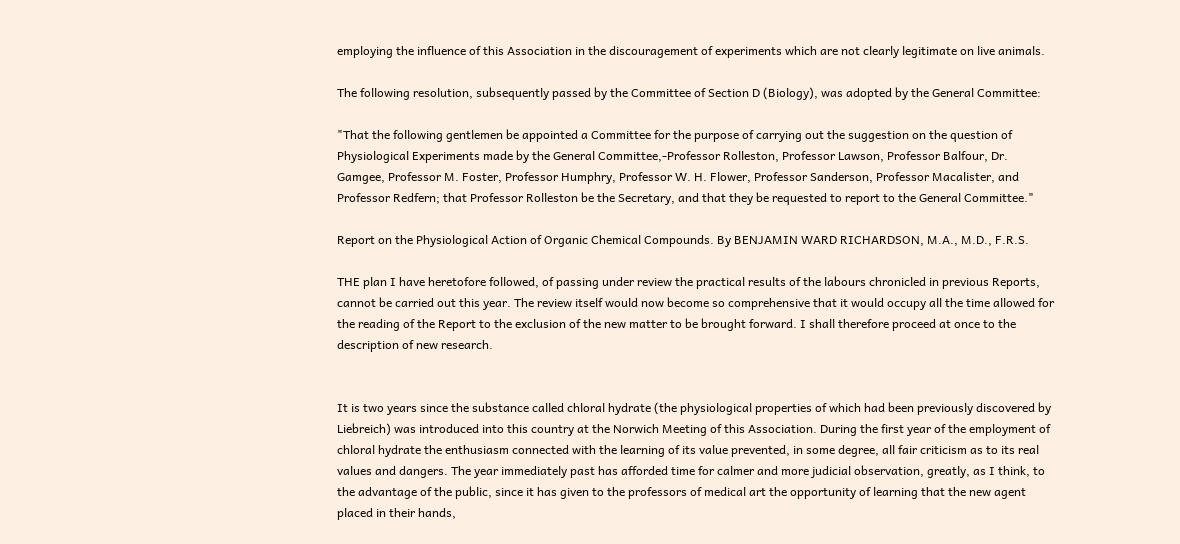employing the influence of this Association in the discouragement of experiments which are not clearly legitimate on live animals.

The following resolution, subsequently passed by the Committee of Section D (Biology), was adopted by the General Committee:

"That the following gentlemen be appointed a Committee for the purpose of carrying out the suggestion on the question of Physiological Experiments made by the General Committee,-Professor Rolleston, Professor Lawson, Professor Balfour, Dr. Gamgee, Professor M. Foster, Professor Humphry, Professor W. H. Flower, Professor Sanderson, Professor Macalister, and Professor Redfern; that Professor Rolleston be the Secretary, and that they be requested to report to the General Committee."

Report on the Physiological Action of Organic Chemical Compounds. By BENJAMIN WARD RICHARDSON, M.A., M.D., F.R.S.

THE plan I have heretofore followed, of passing under review the practical results of the labours chronicled in previous Reports, cannot be carried out this year. The review itself would now become so comprehensive that it would occupy all the time allowed for the reading of the Report to the exclusion of the new matter to be brought forward. I shall therefore proceed at once to the description of new research.


It is two years since the substance called chloral hydrate (the physiological properties of which had been previously discovered by Liebreich) was introduced into this country at the Norwich Meeting of this Association. During the first year of the employment of chloral hydrate the enthusiasm connected with the learning of its value prevented, in some degree, all fair criticism as to its real values and dangers. The year immediately past has afforded time for calmer and more judicial observation, greatly, as I think, to the advantage of the public, since it has given to the professors of medical art the opportunity of learning that the new agent placed in their hands,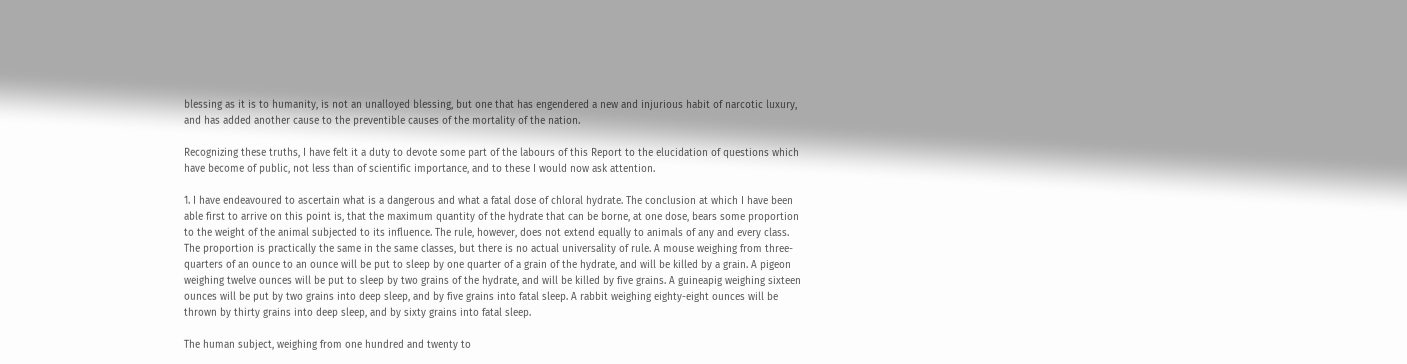blessing as it is to humanity, is not an unalloyed blessing, but one that has engendered a new and injurious habit of narcotic luxury, and has added another cause to the preventible causes of the mortality of the nation.

Recognizing these truths, I have felt it a duty to devote some part of the labours of this Report to the elucidation of questions which have become of public, not less than of scientific importance, and to these I would now ask attention.

1. I have endeavoured to ascertain what is a dangerous and what a fatal dose of chloral hydrate. The conclusion at which I have been able first to arrive on this point is, that the maximum quantity of the hydrate that can be borne, at one dose, bears some proportion to the weight of the animal subjected to its influence. The rule, however, does not extend equally to animals of any and every class. The proportion is practically the same in the same classes, but there is no actual universality of rule. A mouse weighing from three-quarters of an ounce to an ounce will be put to sleep by one quarter of a grain of the hydrate, and will be killed by a grain. A pigeon weighing twelve ounces will be put to sleep by two grains of the hydrate, and will be killed by five grains. A guineapig weighing sixteen ounces will be put by two grains into deep sleep, and by five grains into fatal sleep. A rabbit weighing eighty-eight ounces will be thrown by thirty grains into deep sleep, and by sixty grains into fatal sleep.

The human subject, weighing from one hundred and twenty to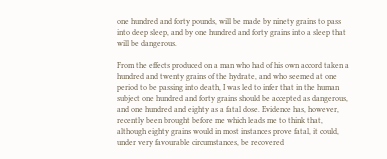one hundred and forty pounds, will be made by ninety grains to pass into deep sleep, and by one hundred and forty grains into a sleep that will be dangerous.

From the effects produced on a man who had of his own accord taken a hundred and twenty grains of the hydrate, and who seemed at one period to be passing into death, I was led to infer that in the human subject one hundred and forty grains should be accepted as dangerous, and one hundred and eighty as a fatal dose. Evidence has, however, recently been brought before me which leads me to think that, although eighty grains would in most instances prove fatal, it could, under very favourable circumstances, be recovered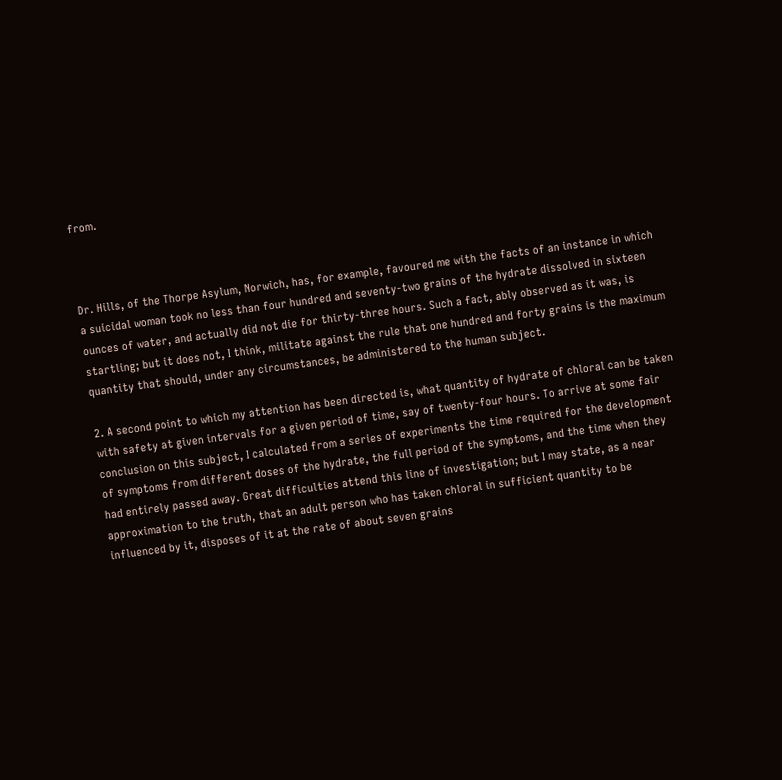from.



Dr. Hills, of the Thorpe Asylum, Norwich, has, for example, favoured me with the facts of an instance in which a suicidal woman took no less than four hundred and seventy-two grains of the hydrate dissolved in sixteen ounces of water, and actually did not die for thirty-three hours. Such a fact, ably observed as it was, is startling; but it does not, I think, militate against the rule that one hundred and forty grains is the maximum quantity that should, under any circumstances, be administered to the human subject.

2. A second point to which my attention has been directed is, what quantity of hydrate of chloral can be taken with safety at given intervals for a given period of time, say of twenty-four hours. To arrive at some fair conclusion on this subject, I calculated from a series of experiments the time required for the development of symptoms from different doses of the hydrate, the full period of the symptoms, and the time when they had entirely passed away. Great difficulties attend this line of investigation; but I may state, as a near approximation to the truth, that an adult person who has taken chloral in sufficient quantity to be influenced by it, disposes of it at the rate of about seven grains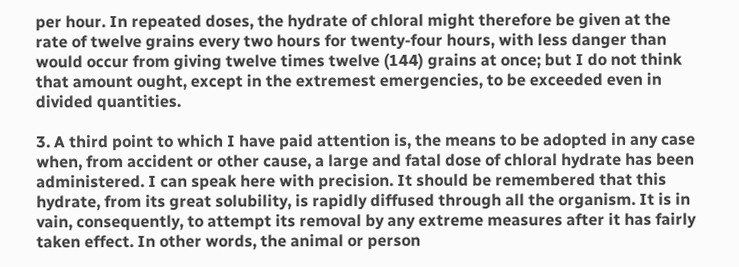per hour. In repeated doses, the hydrate of chloral might therefore be given at the rate of twelve grains every two hours for twenty-four hours, with less danger than would occur from giving twelve times twelve (144) grains at once; but I do not think that amount ought, except in the extremest emergencies, to be exceeded even in divided quantities.

3. A third point to which I have paid attention is, the means to be adopted in any case when, from accident or other cause, a large and fatal dose of chloral hydrate has been administered. I can speak here with precision. It should be remembered that this hydrate, from its great solubility, is rapidly diffused through all the organism. It is in vain, consequently, to attempt its removal by any extreme measures after it has fairly taken effect. In other words, the animal or person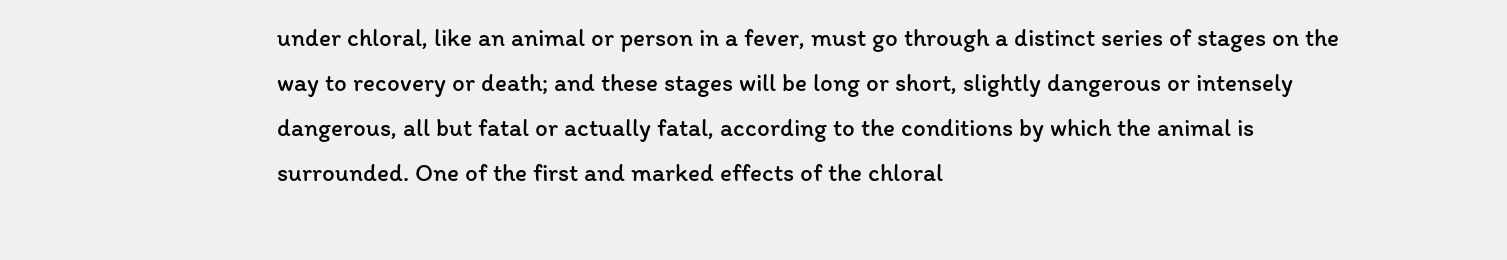under chloral, like an animal or person in a fever, must go through a distinct series of stages on the way to recovery or death; and these stages will be long or short, slightly dangerous or intensely dangerous, all but fatal or actually fatal, according to the conditions by which the animal is surrounded. One of the first and marked effects of the chloral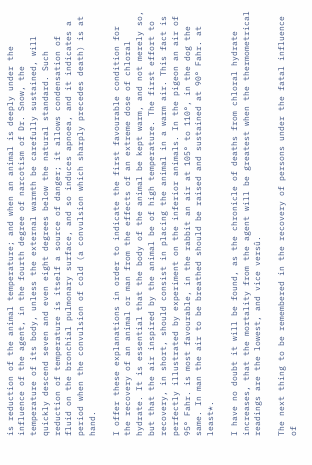is reduction of the animal temperature; and when an animal is deeply under the influence of the agent, in the fourth degree of narcotism of Dr. Snow, the temperature of its body, unless the external warmth be carefully sustained, will quickly descend seven and even eight degrees below the natural standard. Such reduction of temperature is itself a source of danger; it allows condensation of fluid on the bronchial pulmonary surface, and so induces apnoea, and it indicates a period when the convulsion of cold (a convulsion which sharply precedes death) is at hand.

I offer these explanations in order to indicate the first favourable condition for the recovery of an animal or man from the effects of an extreme dose of chloral hydrate. It is essential that the body of the animal be kept warm, and not merely so, but that the air inspired by the animal be of high temperature. The first effort to recovery, in short, should consist in placing the animal in a warm air. This fact is perfectly illustrated by experiment on the inferior animals. In the pigeon an air of 95° Fahr. is most favourable, in the rabbit an air at 105° to 110°, in the dog the same. In man the air to be breathed should be raised and sustained at 90° Fahr. at least*.

I have no doubt it will be found, as the chronicle of deaths from chloral hydrate increases, that the mortality from the agent will be greatest when the thermometrical readings are the lowest, and vice versû.

The next thing to be remembered in the recovery of persons under the fatal influence of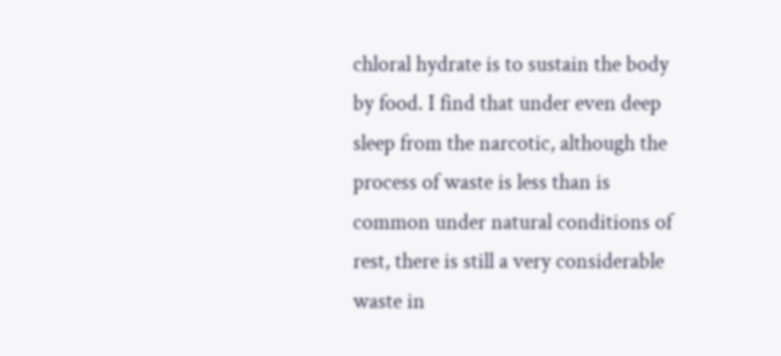chloral hydrate is to sustain the body by food. I find that under even deep sleep from the narcotic, although the process of waste is less than is common under natural conditions of rest, there is still a very considerable waste in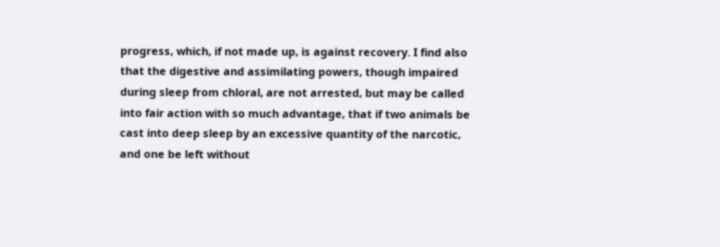progress, which, if not made up, is against recovery. I find also that the digestive and assimilating powers, though impaired during sleep from chloral, are not arrested, but may be called into fair action with so much advantage, that if two animals be cast into deep sleep by an excessive quantity of the narcotic, and one be left without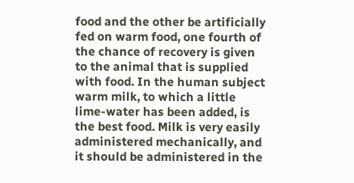food and the other be artificially fed on warm food, one fourth of the chance of recovery is given to the animal that is supplied with food. In the human subject warm milk, to which a little lime-water has been added, is the best food. Milk is very easily administered mechanically, and it should be administered in the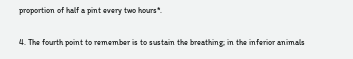proportion of half a pint every two hours*.

4. The fourth point to remember is to sustain the breathing; in the inferior animals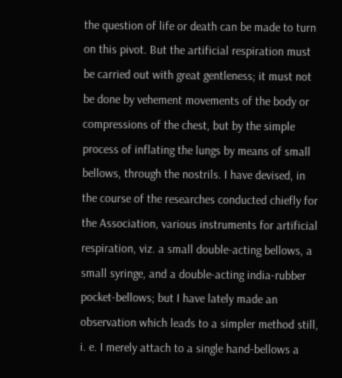the question of life or death can be made to turn on this pivot. But the artificial respiration must be carried out with great gentleness; it must not be done by vehement movements of the body or compressions of the chest, but by the simple process of inflating the lungs by means of small bellows, through the nostrils. I have devised, in the course of the researches conducted chiefly for the Association, various instruments for artificial respiration, viz. a small double-acting bellows, a small syringe, and a double-acting india-rubber pocket-bellows; but I have lately made an observation which leads to a simpler method still, i. e. I merely attach to a single hand-bellows a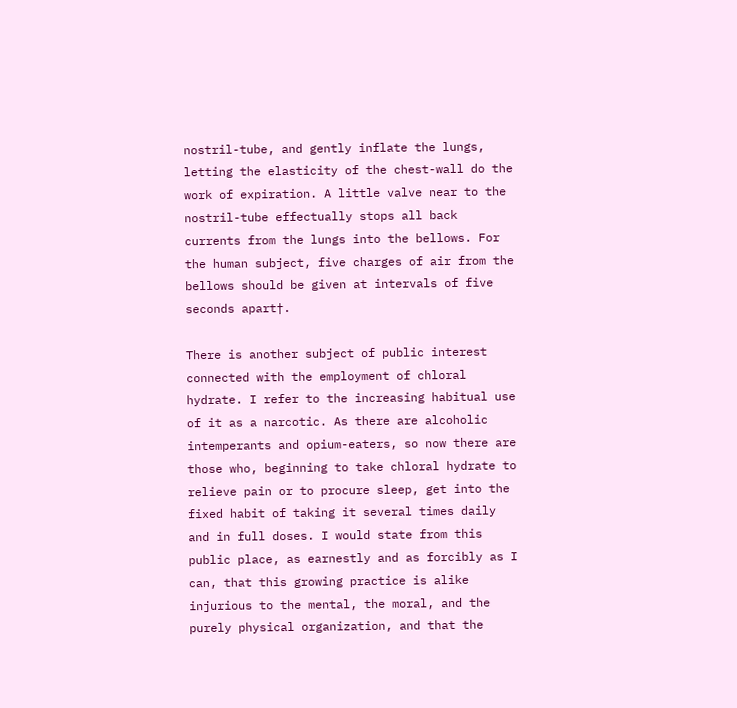nostril-tube, and gently inflate the lungs, letting the elasticity of the chest-wall do the work of expiration. A little valve near to the nostril-tube effectually stops all back currents from the lungs into the bellows. For the human subject, five charges of air from the bellows should be given at intervals of five seconds apart†.

There is another subject of public interest connected with the employment of chloral hydrate. I refer to the increasing habitual use of it as a narcotic. As there are alcoholic intemperants and opium-eaters, so now there are those who, beginning to take chloral hydrate to relieve pain or to procure sleep, get into the fixed habit of taking it several times daily and in full doses. I would state from this public place, as earnestly and as forcibly as I can, that this growing practice is alike injurious to the mental, the moral, and the purely physical organization, and that the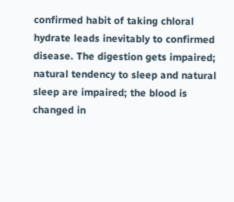confirmed habit of taking chloral hydrate leads inevitably to confirmed disease. The digestion gets impaired; natural tendency to sleep and natural sleep are impaired; the blood is changed in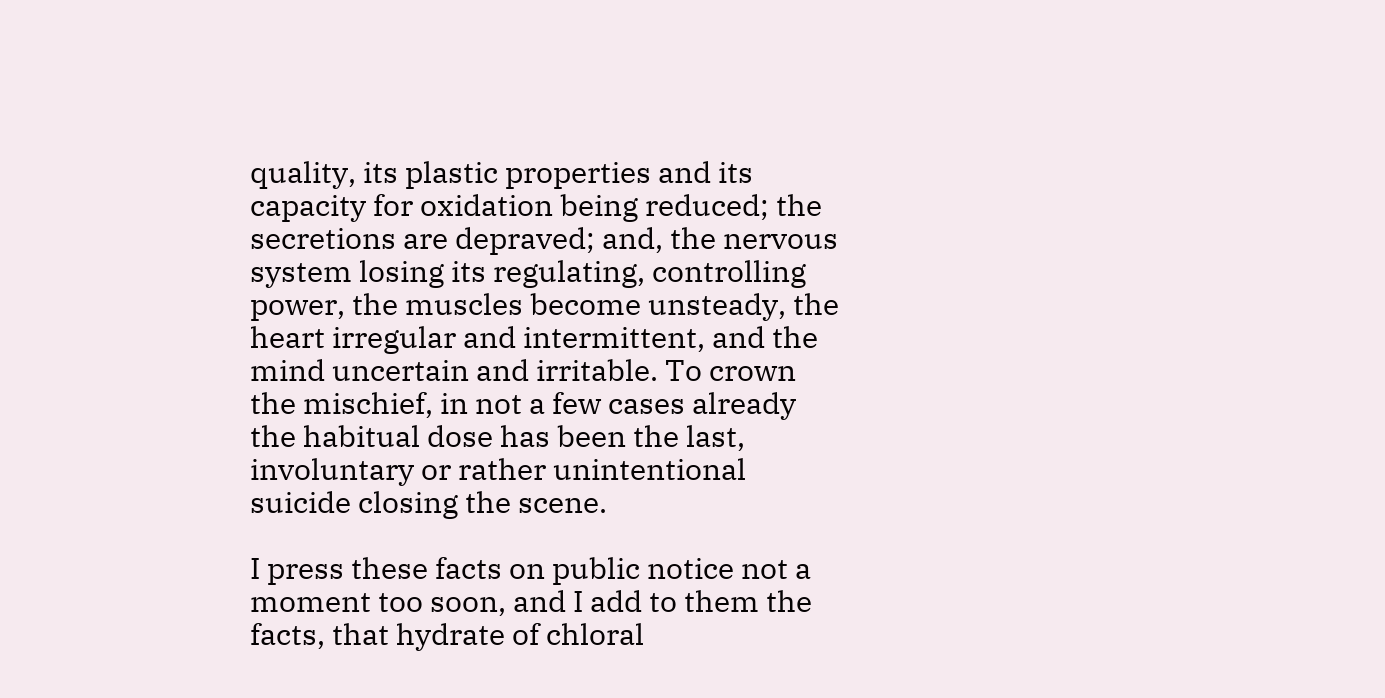quality, its plastic properties and its capacity for oxidation being reduced; the secretions are depraved; and, the nervous system losing its regulating, controlling power, the muscles become unsteady, the heart irregular and intermittent, and the mind uncertain and irritable. To crown the mischief, in not a few cases already the habitual dose has been the last, involuntary or rather unintentional suicide closing the scene.

I press these facts on public notice not a moment too soon, and I add to them the facts, that hydrate of chloral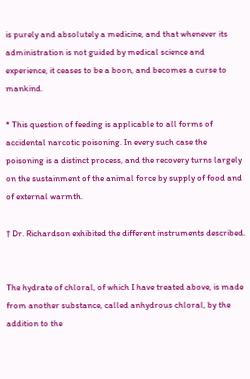is purely and absolutely a medicine, and that whenever its administration is not guided by medical science and experience, it ceases to be a boon, and becomes a curse to mankind.

* This question of feeding is applicable to all forms of accidental narcotic poisoning. In every such case the poisoning is a distinct process, and the recovery turns largely on the sustainment of the animal force by supply of food and of external warmth.

† Dr. Richardson exhibited the different instruments described.


The hydrate of chloral, of which I have treated above, is made from another substance, called anhydrous chloral, by the addition to the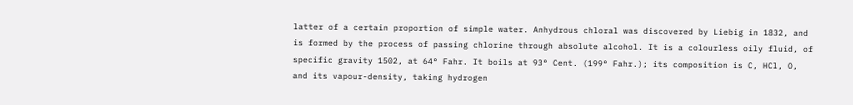latter of a certain proportion of simple water. Anhydrous chloral was discovered by Liebig in 1832, and is formed by the process of passing chlorine through absolute alcohol. It is a colourless oily fluid, of specific gravity 1502, at 64° Fahr. It boils at 93° Cent. (199° Fahr.); its composition is C, HCl, O, and its vapour-density, taking hydrogen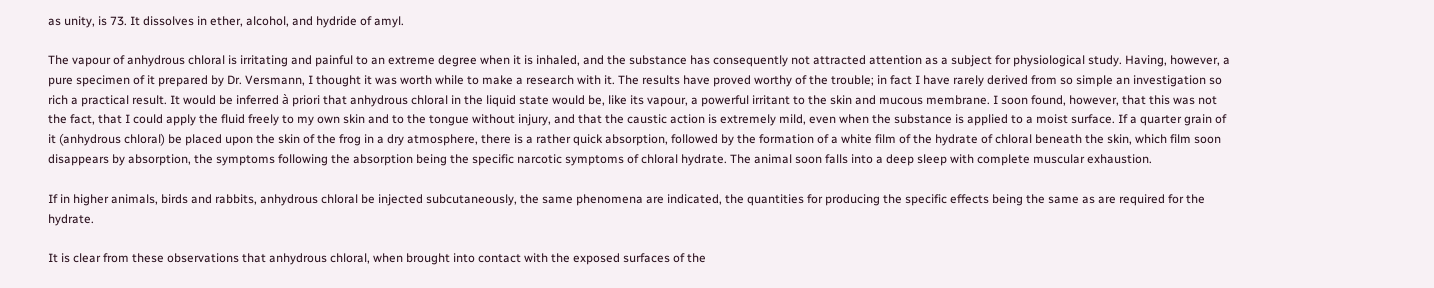as unity, is 73. It dissolves in ether, alcohol, and hydride of amyl.

The vapour of anhydrous chloral is irritating and painful to an extreme degree when it is inhaled, and the substance has consequently not attracted attention as a subject for physiological study. Having, however, a pure specimen of it prepared by Dr. Versmann, I thought it was worth while to make a research with it. The results have proved worthy of the trouble; in fact I have rarely derived from so simple an investigation so rich a practical result. It would be inferred à priori that anhydrous chloral in the liquid state would be, like its vapour, a powerful irritant to the skin and mucous membrane. I soon found, however, that this was not the fact, that I could apply the fluid freely to my own skin and to the tongue without injury, and that the caustic action is extremely mild, even when the substance is applied to a moist surface. If a quarter grain of it (anhydrous chloral) be placed upon the skin of the frog in a dry atmosphere, there is a rather quick absorption, followed by the formation of a white film of the hydrate of chloral beneath the skin, which film soon disappears by absorption, the symptoms following the absorption being the specific narcotic symptoms of chloral hydrate. The animal soon falls into a deep sleep with complete muscular exhaustion.

If in higher animals, birds and rabbits, anhydrous chloral be injected subcutaneously, the same phenomena are indicated, the quantities for producing the specific effects being the same as are required for the hydrate.

It is clear from these observations that anhydrous chloral, when brought into contact with the exposed surfaces of the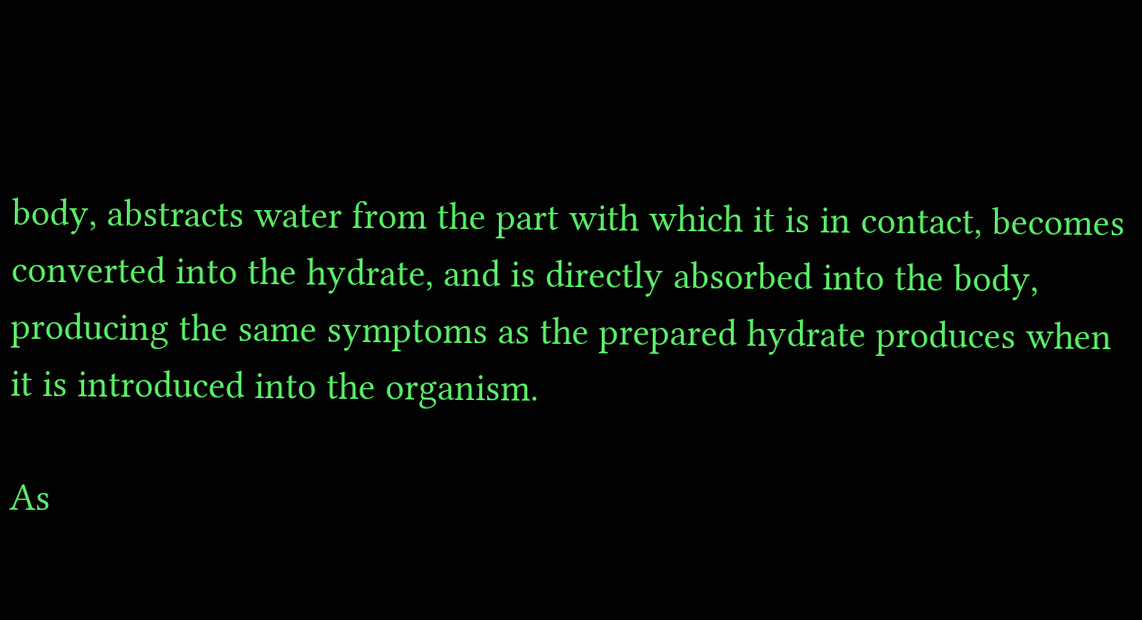body, abstracts water from the part with which it is in contact, becomes converted into the hydrate, and is directly absorbed into the body, producing the same symptoms as the prepared hydrate produces when it is introduced into the organism.

As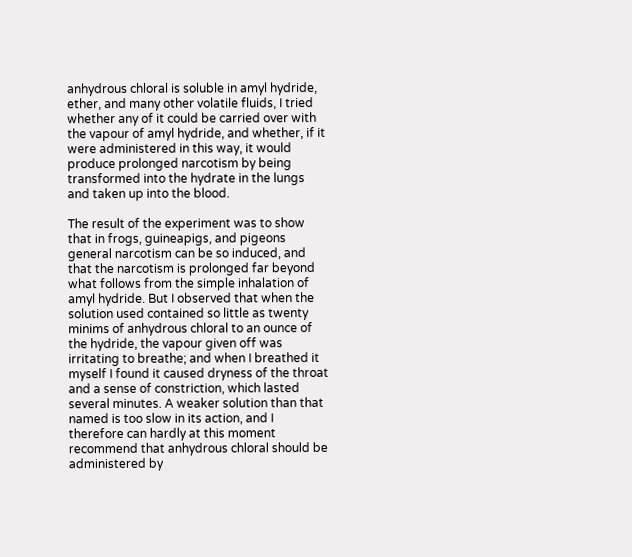anhydrous chloral is soluble in amyl hydride, ether, and many other volatile fluids, I tried whether any of it could be carried over with the vapour of amyl hydride, and whether, if it were administered in this way, it would produce prolonged narcotism by being transformed into the hydrate in the lungs and taken up into the blood.

The result of the experiment was to show that in frogs, guineapigs, and pigeons general narcotism can be so induced, and that the narcotism is prolonged far beyond what follows from the simple inhalation of amyl hydride. But I observed that when the solution used contained so little as twenty minims of anhydrous chloral to an ounce of the hydride, the vapour given off was irritating to breathe; and when I breathed it myself I found it caused dryness of the throat and a sense of constriction, which lasted several minutes. A weaker solution than that named is too slow in its action, and I therefore can hardly at this moment recommend that anhydrous chloral should be administered by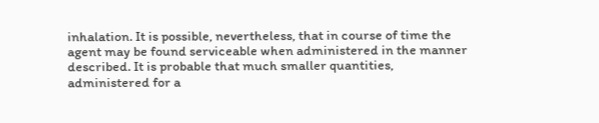inhalation. It is possible, nevertheless, that in course of time the agent may be found serviceable when administered in the manner described. It is probable that much smaller quantities, administered for a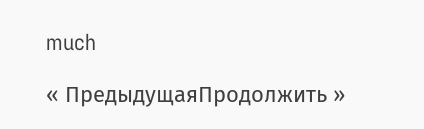much

« ПредыдущаяПродолжить »